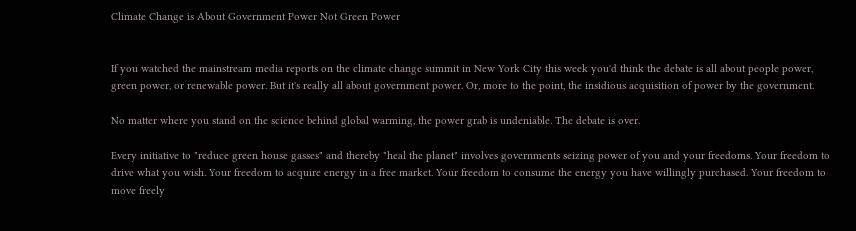Climate Change is About Government Power Not Green Power


If you watched the mainstream media reports on the climate change summit in New York City this week you'd think the debate is all about people power, green power, or renewable power. But it's really all about government power. Or, more to the point, the insidious acquisition of power by the government.

No matter where you stand on the science behind global warming, the power grab is undeniable. The debate is over.

Every initiative to "reduce green house gasses" and thereby "heal the planet" involves governments seizing power of you and your freedoms. Your freedom to drive what you wish. Your freedom to acquire energy in a free market. Your freedom to consume the energy you have willingly purchased. Your freedom to move freely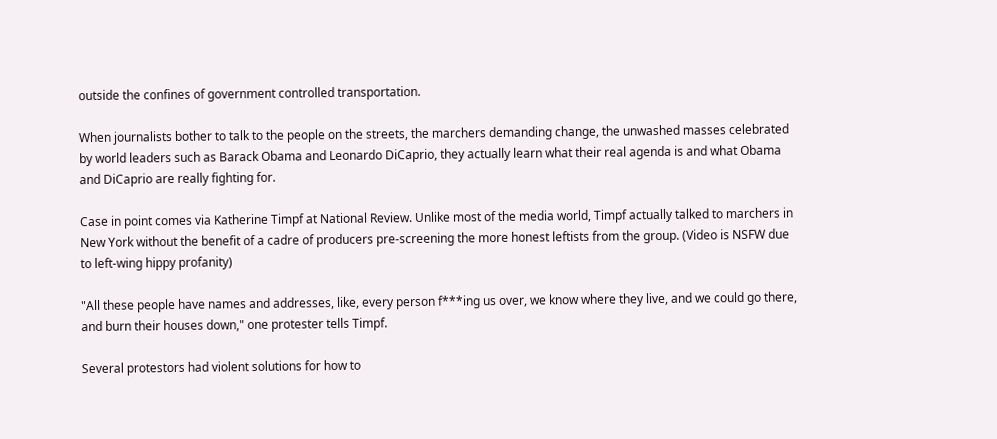outside the confines of government controlled transportation.

When journalists bother to talk to the people on the streets, the marchers demanding change, the unwashed masses celebrated by world leaders such as Barack Obama and Leonardo DiCaprio, they actually learn what their real agenda is and what Obama and DiCaprio are really fighting for.

Case in point comes via Katherine Timpf at National Review. Unlike most of the media world, Timpf actually talked to marchers in New York without the benefit of a cadre of producers pre-screening the more honest leftists from the group. (Video is NSFW due to left-wing hippy profanity)

"All these people have names and addresses, like, every person f***ing us over, we know where they live, and we could go there, and burn their houses down," one protester tells Timpf.

Several protestors had violent solutions for how to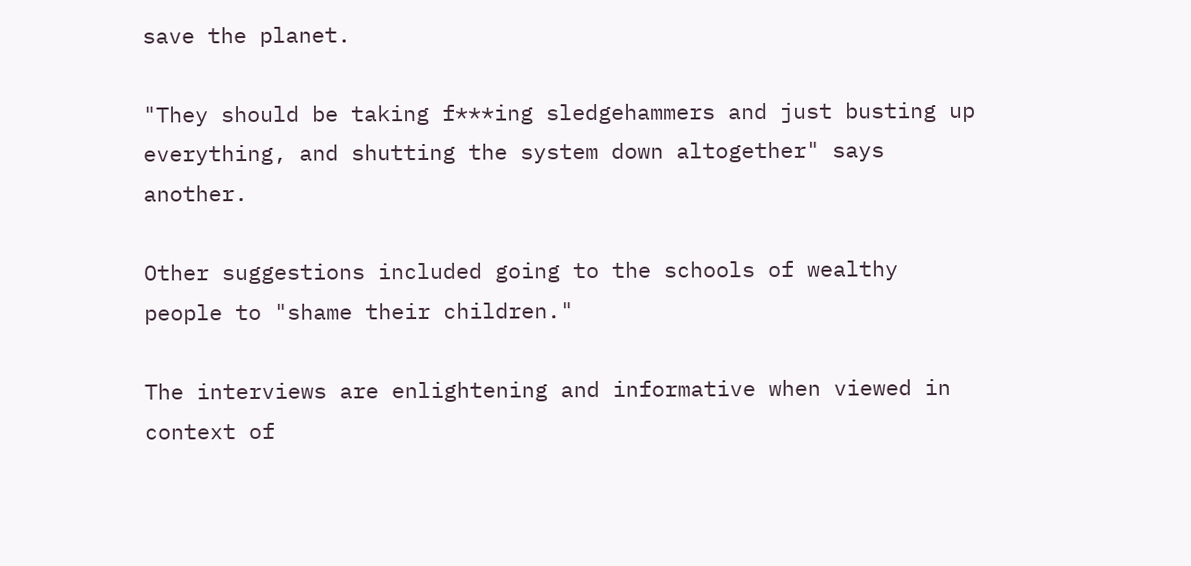save the planet.

"They should be taking f***ing sledgehammers and just busting up everything, and shutting the system down altogether" says another.

Other suggestions included going to the schools of wealthy people to "shame their children."

The interviews are enlightening and informative when viewed in context of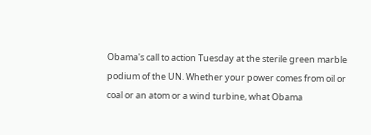Obama's call to action Tuesday at the sterile green marble podium of the UN. Whether your power comes from oil or coal or an atom or a wind turbine, what Obama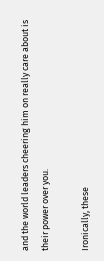and the world leaders cheering him on really care about is their power over you.

Ironically, these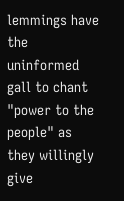lemmings have the uninformed gall to chant "power to the people" as they willingly give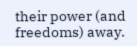their power (and freedoms) away.